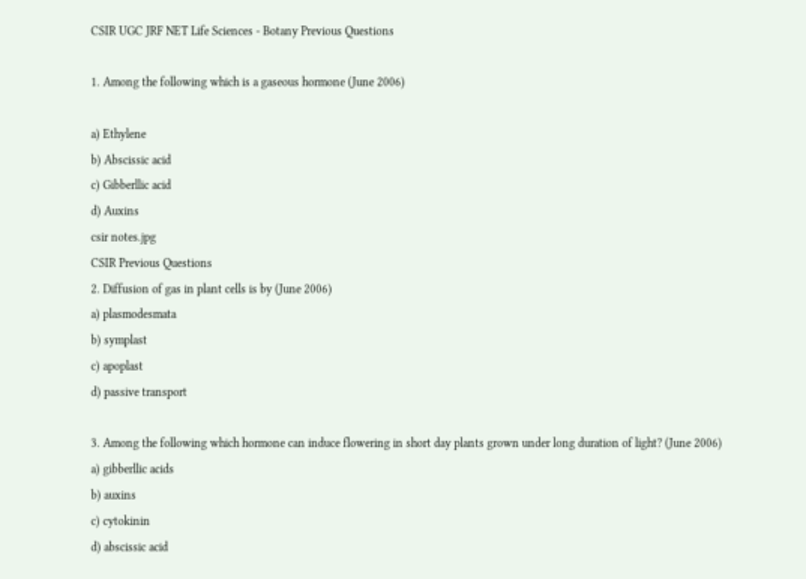CSIR UGC JRF NET Life Sciences - Botany Previous Questions

1. Among the following which is a gaseous hormone (June 2006)

a) Ethylene
b) Abscissic acid
c) Gibberllic acid
d) Auxins
csir notes.jpg
CSIR Previous Questions
2. Diffusion of gas in plant cells is by (June 2006)
a) plasmodesmata
b) symplast
c) apoplast
d) passive transport

3. Among the following which hormone can induce flowering in short day plants grown under long duration of light? (June 2006)
a) gibberllic acids
b) auxins
c) cytokinin
d) abscissic acid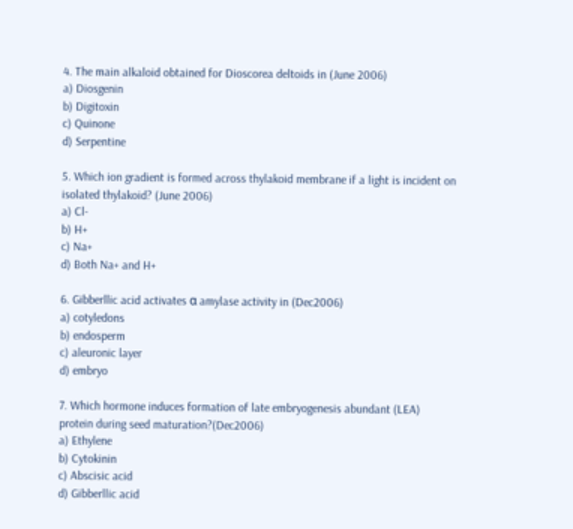4. The main alkaloid obtained for Dioscorea deltoids in (June 2006)
a) Diosgenin
b) Digitoxin
c) Quinone
d) Serpentine

5. Which ion gradient is formed across thylakoid membrane if a light is incident on isolated thylakoid? (June 2006)
a) Cl-
b) H+
c) Na+
d) Both Na+ and H+

6. Gibberllic acid activates α amylase activity in (Dec2006)
a) cotyledons
b) endosperm
c) aleuronic layer
d) embryo

7. Which hormone induces formation of late embryogenesis abundant (LEA) protein during seed maturation?(Dec2006)
a) Ethylene
b) Cytokinin
c) Abscisic acid
d) Gibberllic acid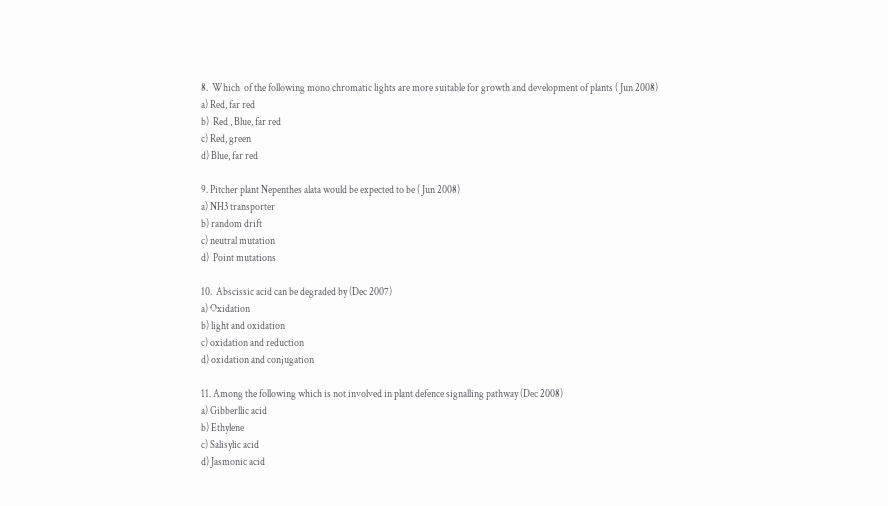8.  Which  of the following mono chromatic lights are more suitable for growth and development of plants ( Jun 2008)
a) Red, far red
b)  Red , Blue, far red
c) Red, green
d) Blue, far red

9. Pitcher plant Nepenthes alata would be expected to be ( Jun 2008)
a) NH3 transporter
b) random drift
c) neutral mutation
d)  Point mutations

10.  Abscissic acid can be degraded by (Dec 2007)
a) Oxidation
b) light and oxidation
c) oxidation and reduction
d) oxidation and conjugation

11. Among the following which is not involved in plant defence signalling pathway (Dec 2008)
a) Gibberllic acid
b) Ethylene
c) Salisylic acid
d) Jasmonic acid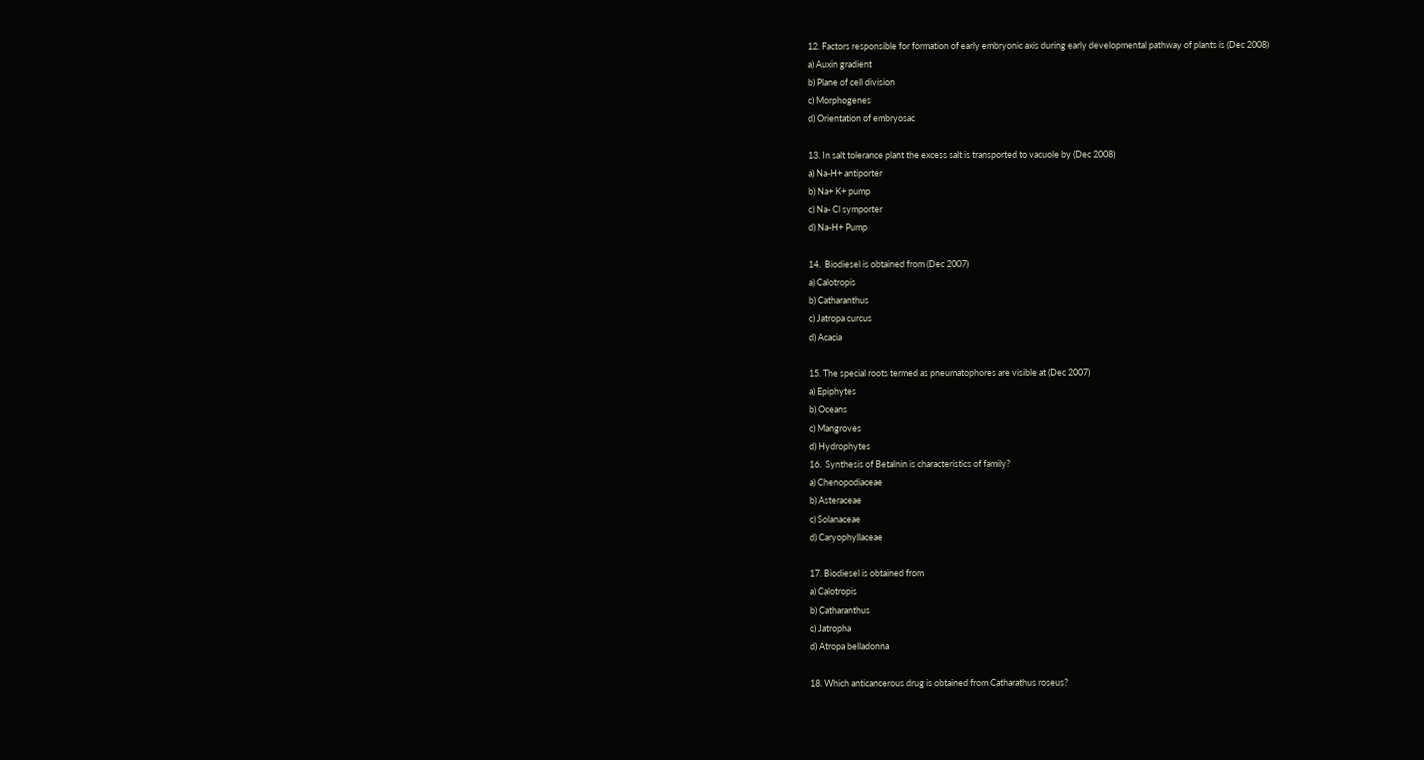12. Factors responsible for formation of early embryonic axis during early developmental pathway of plants is (Dec 2008)
a) Auxin gradient
b) Plane of cell division
c) Morphogenes
d) Orientation of embryosac

13. In salt tolerance plant the excess salt is transported to vacuole by (Dec 2008)
a) Na-H+ antiporter
b) Na+ K+ pump
c) Na- Cl symporter
d) Na-H+ Pump

14.  Biodiesel is obtained from (Dec 2007)
a) Calotropis
b) Catharanthus
c) Jatropa curcus
d) Acacia

15. The special roots termed as pneumatophores are visible at (Dec 2007)
a) Epiphytes
b) Oceans
c) Mangroves
d) Hydrophytes
16.  Synthesis of Betalnin is characteristics of family?
a) Chenopodiaceae
b) Asteraceae
c) Solanaceae
d) Caryophyllaceae

17. Biodiesel is obtained from
a) Calotropis
b) Catharanthus
c) Jatropha
d) Atropa belladonna

18. Which anticancerous drug is obtained from Catharathus roseus?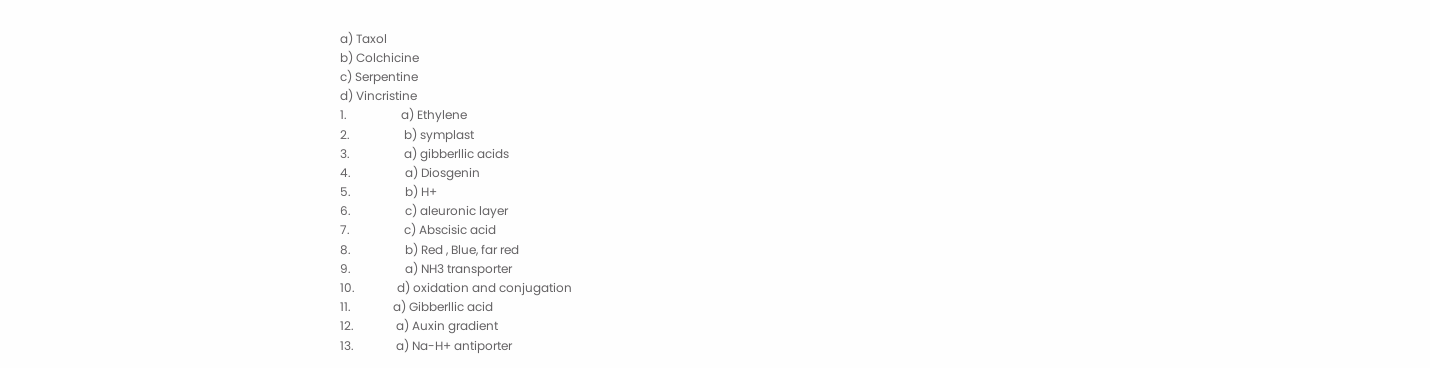a) Taxol
b) Colchicine
c) Serpentine
d) Vincristine
1.                  a) Ethylene
2.                  b) symplast
3.                  a) gibberllic acids
4.                  a) Diosgenin
5.                  b) H+
6.                  c) aleuronic layer
7.                  c) Abscisic acid
8.                  b) Red , Blue, far red
9.                  a) NH3 transporter
10.              d) oxidation and conjugation
11.              a) Gibberllic acid
12.              a) Auxin gradient
13.              a) Na-H+ antiporter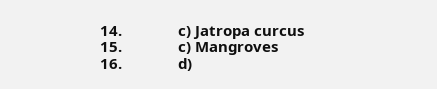14.              c) Jatropa curcus
15.              c) Mangroves
16.              d)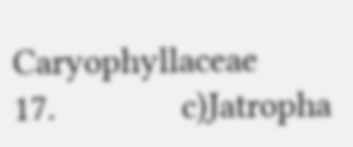Caryophyllaceae
17.              c)Jatropha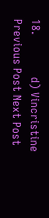18.              d) Vincristine
Previous Post Next Post